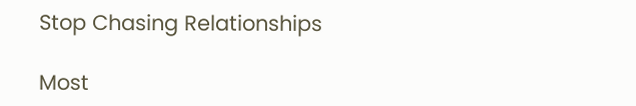Stop Chasing Relationships

Most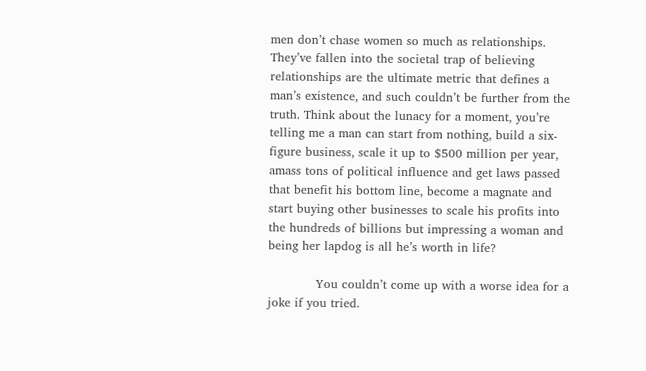men don’t chase women so much as relationships. They’ve fallen into the societal trap of believing relationships are the ultimate metric that defines a man’s existence, and such couldn’t be further from the truth. Think about the lunacy for a moment, you’re telling me a man can start from nothing, build a six-figure business, scale it up to $500 million per year, amass tons of political influence and get laws passed that benefit his bottom line, become a magnate and start buying other businesses to scale his profits into the hundreds of billions but impressing a woman and being her lapdog is all he’s worth in life?

            You couldn’t come up with a worse idea for a joke if you tried.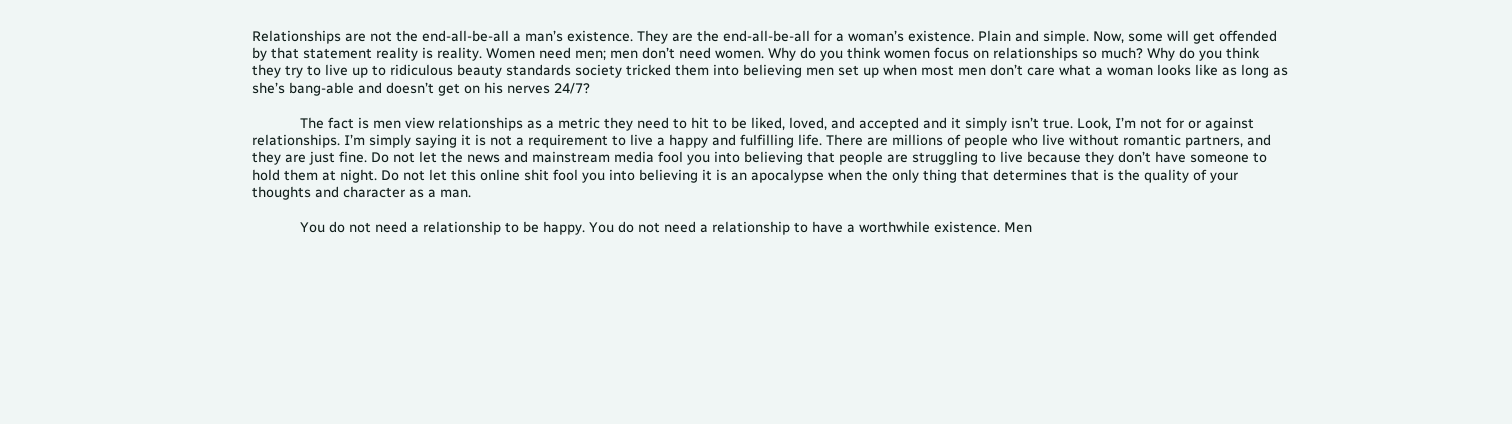Relationships are not the end-all-be-all a man’s existence. They are the end-all-be-all for a woman’s existence. Plain and simple. Now, some will get offended by that statement reality is reality. Women need men; men don’t need women. Why do you think women focus on relationships so much? Why do you think they try to live up to ridiculous beauty standards society tricked them into believing men set up when most men don’t care what a woman looks like as long as she’s bang-able and doesn’t get on his nerves 24/7?

            The fact is men view relationships as a metric they need to hit to be liked, loved, and accepted and it simply isn’t true. Look, I’m not for or against relationships. I’m simply saying it is not a requirement to live a happy and fulfilling life. There are millions of people who live without romantic partners, and they are just fine. Do not let the news and mainstream media fool you into believing that people are struggling to live because they don’t have someone to hold them at night. Do not let this online shit fool you into believing it is an apocalypse when the only thing that determines that is the quality of your thoughts and character as a man.

            You do not need a relationship to be happy. You do not need a relationship to have a worthwhile existence. Men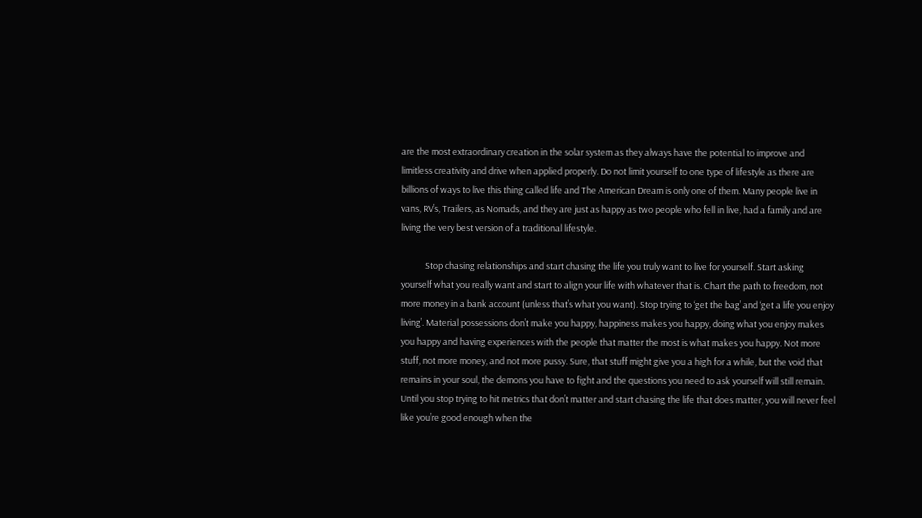are the most extraordinary creation in the solar system as they always have the potential to improve and limitless creativity and drive when applied properly. Do not limit yourself to one type of lifestyle as there are billions of ways to live this thing called life and The American Dream is only one of them. Many people live in vans, RV’s, Trailers, as Nomads, and they are just as happy as two people who fell in live, had a family and are living the very best version of a traditional lifestyle.

            Stop chasing relationships and start chasing the life you truly want to live for yourself. Start asking yourself what you really want and start to align your life with whatever that is. Chart the path to freedom, not more money in a bank account (unless that’s what you want). Stop trying to ‘get the bag’ and ‘get a life you enjoy living’. Material possessions don’t make you happy, happiness makes you happy, doing what you enjoy makes you happy and having experiences with the people that matter the most is what makes you happy. Not more stuff, not more money, and not more pussy. Sure, that stuff might give you a high for a while, but the void that remains in your soul, the demons you have to fight and the questions you need to ask yourself will still remain. Until you stop trying to hit metrics that don’t matter and start chasing the life that does matter, you will never feel like you’re good enough when the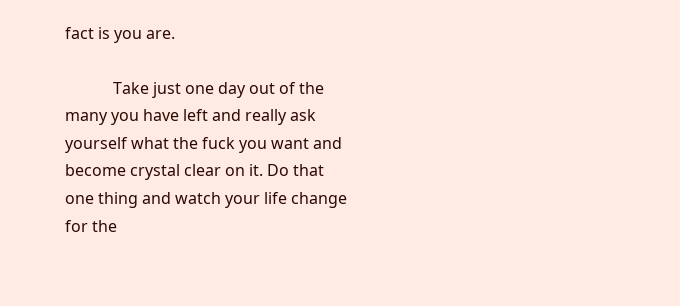fact is you are.

            Take just one day out of the many you have left and really ask yourself what the fuck you want and become crystal clear on it. Do that one thing and watch your life change for the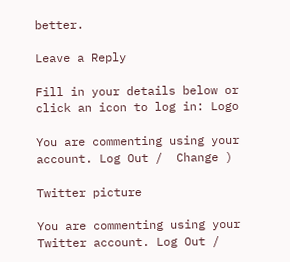better.

Leave a Reply

Fill in your details below or click an icon to log in: Logo

You are commenting using your account. Log Out /  Change )

Twitter picture

You are commenting using your Twitter account. Log Out /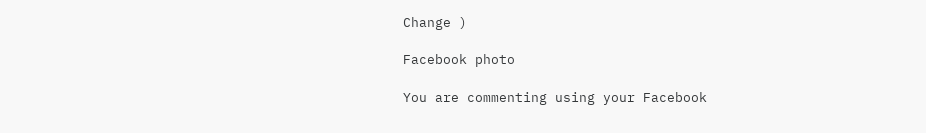Change )

Facebook photo

You are commenting using your Facebook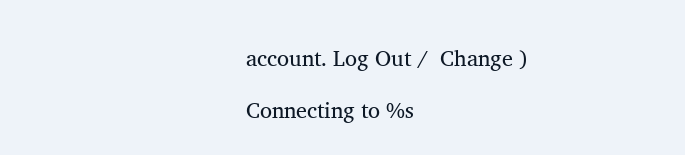account. Log Out /  Change )

Connecting to %s